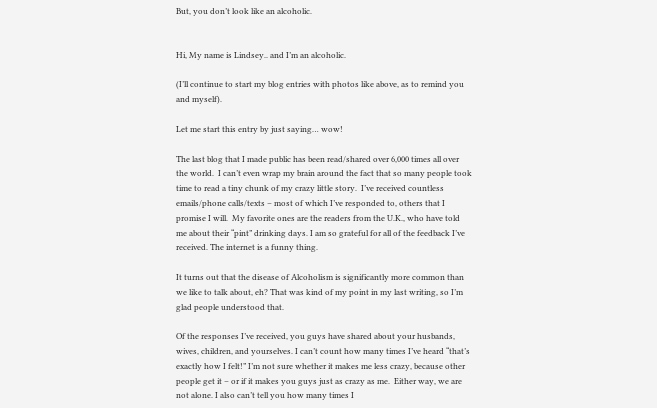But, you don’t look like an alcoholic.


Hi, My name is Lindsey.. and I’m an alcoholic.

(I’ll continue to start my blog entries with photos like above, as to remind you and myself).

Let me start this entry by just saying… wow!

The last blog that I made public has been read/shared over 6,000 times all over the world.  I can’t even wrap my brain around the fact that so many people took time to read a tiny chunk of my crazy little story.  I’ve received countless emails/phone calls/texts – most of which I’ve responded to, others that I promise I will.  My favorite ones are the readers from the U.K., who have told me about their “pint” drinking days. I am so grateful for all of the feedback I’ve received. The internet is a funny thing.

It turns out that the disease of Alcoholism is significantly more common than we like to talk about, eh? That was kind of my point in my last writing, so I’m glad people understood that.

Of the responses I’ve received, you guys have shared about your husbands, wives, children, and yourselves. I can’t count how many times I’ve heard “that’s exactly how I felt!” I’m not sure whether it makes me less crazy, because other people get it – or if it makes you guys just as crazy as me.  Either way, we are not alone. I also can’t tell you how many times I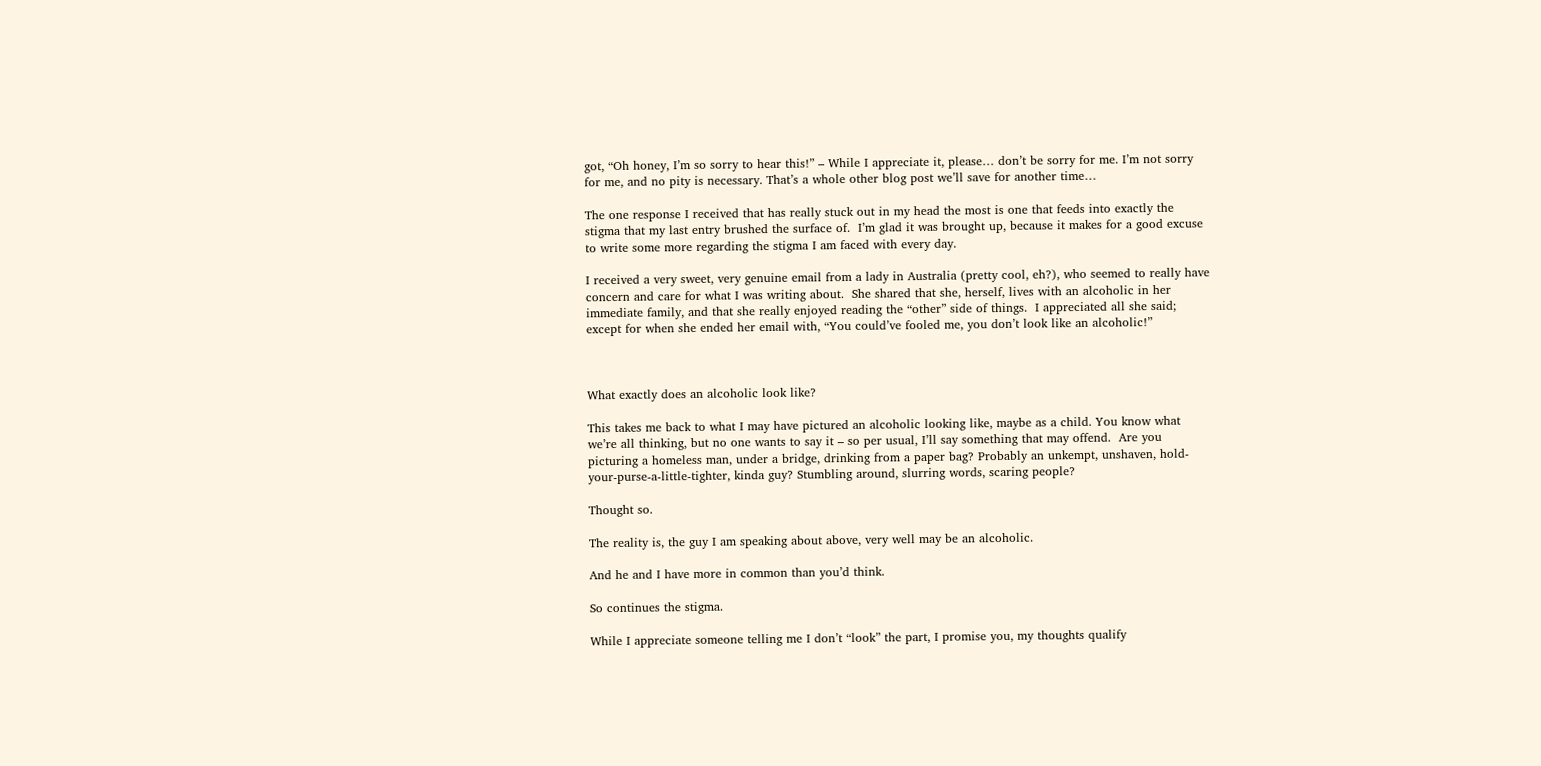got, “Oh honey, I’m so sorry to hear this!” – While I appreciate it, please… don’t be sorry for me. I’m not sorry for me, and no pity is necessary. That’s a whole other blog post we’ll save for another time…

The one response I received that has really stuck out in my head the most is one that feeds into exactly the stigma that my last entry brushed the surface of.  I’m glad it was brought up, because it makes for a good excuse to write some more regarding the stigma I am faced with every day.

I received a very sweet, very genuine email from a lady in Australia (pretty cool, eh?), who seemed to really have concern and care for what I was writing about.  She shared that she, herself, lives with an alcoholic in her immediate family, and that she really enjoyed reading the “other” side of things.  I appreciated all she said; except for when she ended her email with, “You could’ve fooled me, you don’t look like an alcoholic!”



What exactly does an alcoholic look like?

This takes me back to what I may have pictured an alcoholic looking like, maybe as a child. You know what we’re all thinking, but no one wants to say it – so per usual, I’ll say something that may offend.  Are you picturing a homeless man, under a bridge, drinking from a paper bag? Probably an unkempt, unshaven, hold-your-purse-a-little-tighter, kinda guy? Stumbling around, slurring words, scaring people?

Thought so.

The reality is, the guy I am speaking about above, very well may be an alcoholic.

And he and I have more in common than you’d think.

So continues the stigma.

While I appreciate someone telling me I don’t “look” the part, I promise you, my thoughts qualify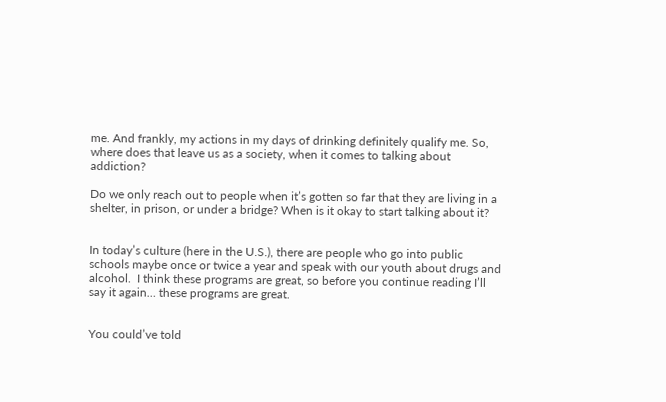me. And frankly, my actions in my days of drinking definitely qualify me. So, where does that leave us as a society, when it comes to talking about addiction?

Do we only reach out to people when it’s gotten so far that they are living in a shelter, in prison, or under a bridge? When is it okay to start talking about it?


In today’s culture (here in the U.S.), there are people who go into public schools maybe once or twice a year and speak with our youth about drugs and alcohol.  I think these programs are great, so before you continue reading I’ll say it again… these programs are great.


You could’ve told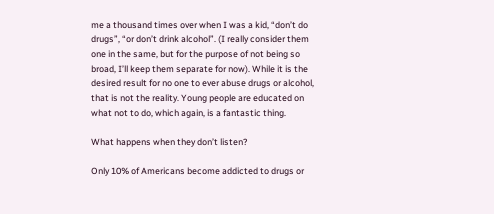me a thousand times over when I was a kid, “don’t do drugs”, “or don’t drink alcohol”. (I really consider them one in the same, but for the purpose of not being so broad, I’ll keep them separate for now). While it is the desired result for no one to ever abuse drugs or alcohol, that is not the reality. Young people are educated on what not to do, which again, is a fantastic thing.

What happens when they don’t listen?

Only 10% of Americans become addicted to drugs or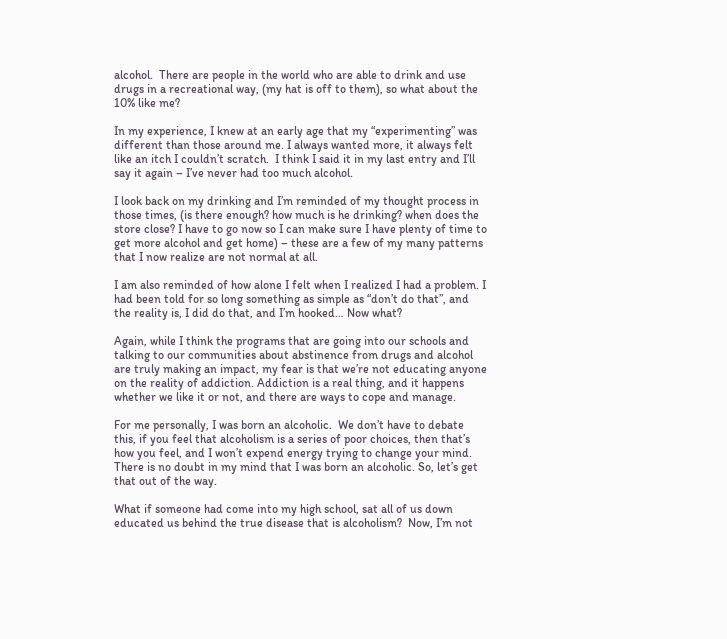alcohol.  There are people in the world who are able to drink and use drugs in a recreational way, (my hat is off to them), so what about the 10% like me?

In my experience, I knew at an early age that my “experimenting” was different than those around me. I always wanted more, it always felt like an itch I couldn’t scratch.  I think I said it in my last entry and I’ll say it again – I’ve never had too much alcohol.

I look back on my drinking and I’m reminded of my thought process in those times, (is there enough? how much is he drinking? when does the store close? I have to go now so I can make sure I have plenty of time to get more alcohol and get home) – these are a few of my many patterns that I now realize are not normal at all.

I am also reminded of how alone I felt when I realized I had a problem. I had been told for so long something as simple as “don’t do that”, and the reality is, I did do that, and I’m hooked… Now what?

Again, while I think the programs that are going into our schools and talking to our communities about abstinence from drugs and alcohol are truly making an impact, my fear is that we’re not educating anyone on the reality of addiction. Addiction is a real thing, and it happens whether we like it or not, and there are ways to cope and manage.

For me personally, I was born an alcoholic.  We don’t have to debate this, if you feel that alcoholism is a series of poor choices, then that’s how you feel, and I won’t expend energy trying to change your mind. There is no doubt in my mind that I was born an alcoholic. So, let’s get that out of the way.

What if someone had come into my high school, sat all of us down educated us behind the true disease that is alcoholism?  Now, I’m not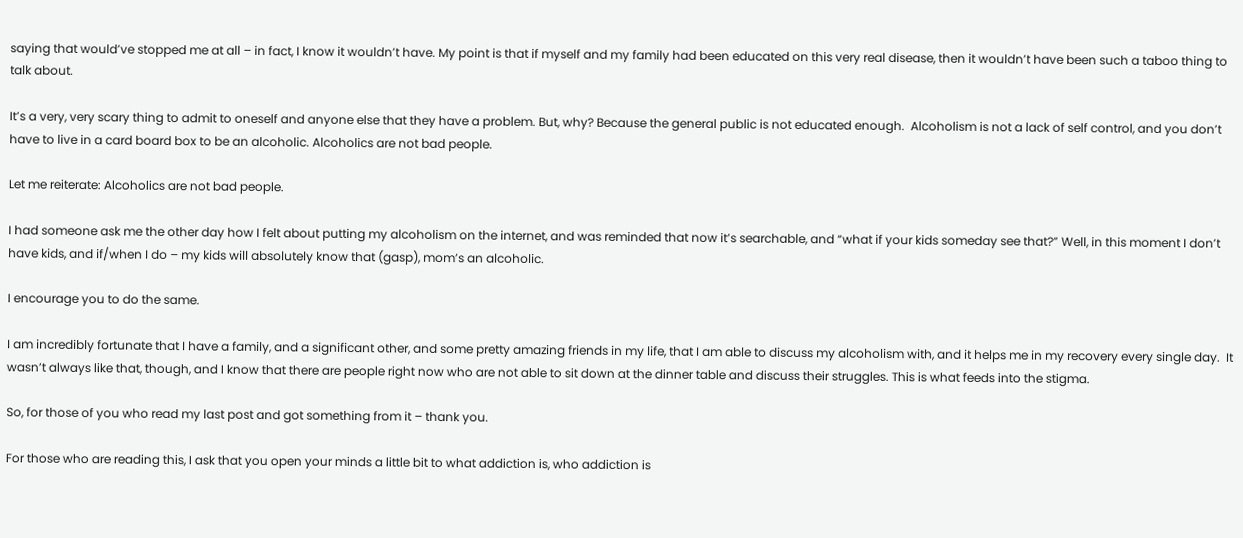saying that would’ve stopped me at all – in fact, I know it wouldn’t have. My point is that if myself and my family had been educated on this very real disease, then it wouldn’t have been such a taboo thing to talk about.

It’s a very, very scary thing to admit to oneself and anyone else that they have a problem. But, why? Because the general public is not educated enough.  Alcoholism is not a lack of self control, and you don’t have to live in a card board box to be an alcoholic. Alcoholics are not bad people.

Let me reiterate: Alcoholics are not bad people.

I had someone ask me the other day how I felt about putting my alcoholism on the internet, and was reminded that now it’s searchable, and “what if your kids someday see that?” Well, in this moment I don’t have kids, and if/when I do – my kids will absolutely know that (gasp), mom’s an alcoholic.

I encourage you to do the same.

I am incredibly fortunate that I have a family, and a significant other, and some pretty amazing friends in my life, that I am able to discuss my alcoholism with, and it helps me in my recovery every single day.  It wasn’t always like that, though, and I know that there are people right now who are not able to sit down at the dinner table and discuss their struggles. This is what feeds into the stigma.

So, for those of you who read my last post and got something from it – thank you.

For those who are reading this, I ask that you open your minds a little bit to what addiction is, who addiction is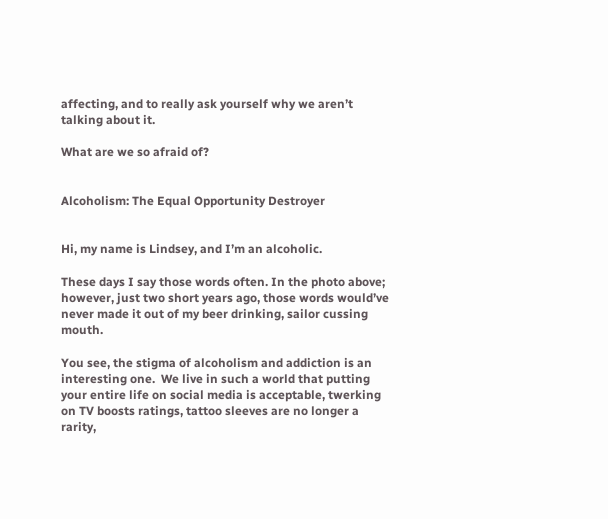affecting, and to really ask yourself why we aren’t talking about it.

What are we so afraid of?


Alcoholism: The Equal Opportunity Destroyer


Hi, my name is Lindsey, and I’m an alcoholic.

These days I say those words often. In the photo above; however, just two short years ago, those words would’ve never made it out of my beer drinking, sailor cussing mouth.

You see, the stigma of alcoholism and addiction is an interesting one.  We live in such a world that putting your entire life on social media is acceptable, twerking on TV boosts ratings, tattoo sleeves are no longer a rarity,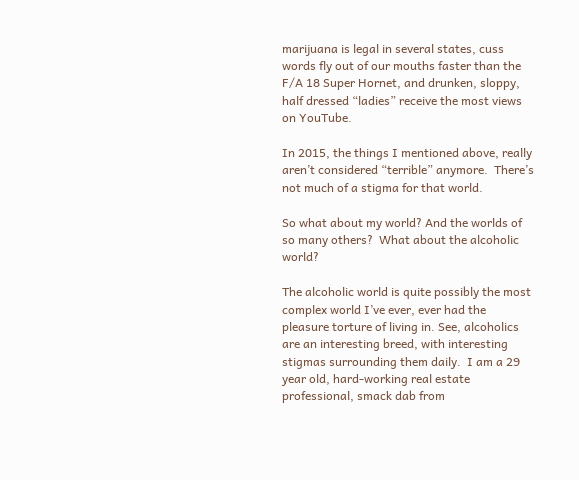marijuana is legal in several states, cuss words fly out of our mouths faster than the F/A 18 Super Hornet, and drunken, sloppy, half dressed “ladies” receive the most views on YouTube.

In 2015, the things I mentioned above, really aren’t considered “terrible” anymore.  There’s not much of a stigma for that world.

So what about my world? And the worlds of so many others?  What about the alcoholic world?

The alcoholic world is quite possibly the most complex world I’ve ever, ever had the pleasure torture of living in. See, alcoholics are an interesting breed, with interesting stigmas surrounding them daily.  I am a 29 year old, hard-working real estate professional, smack dab from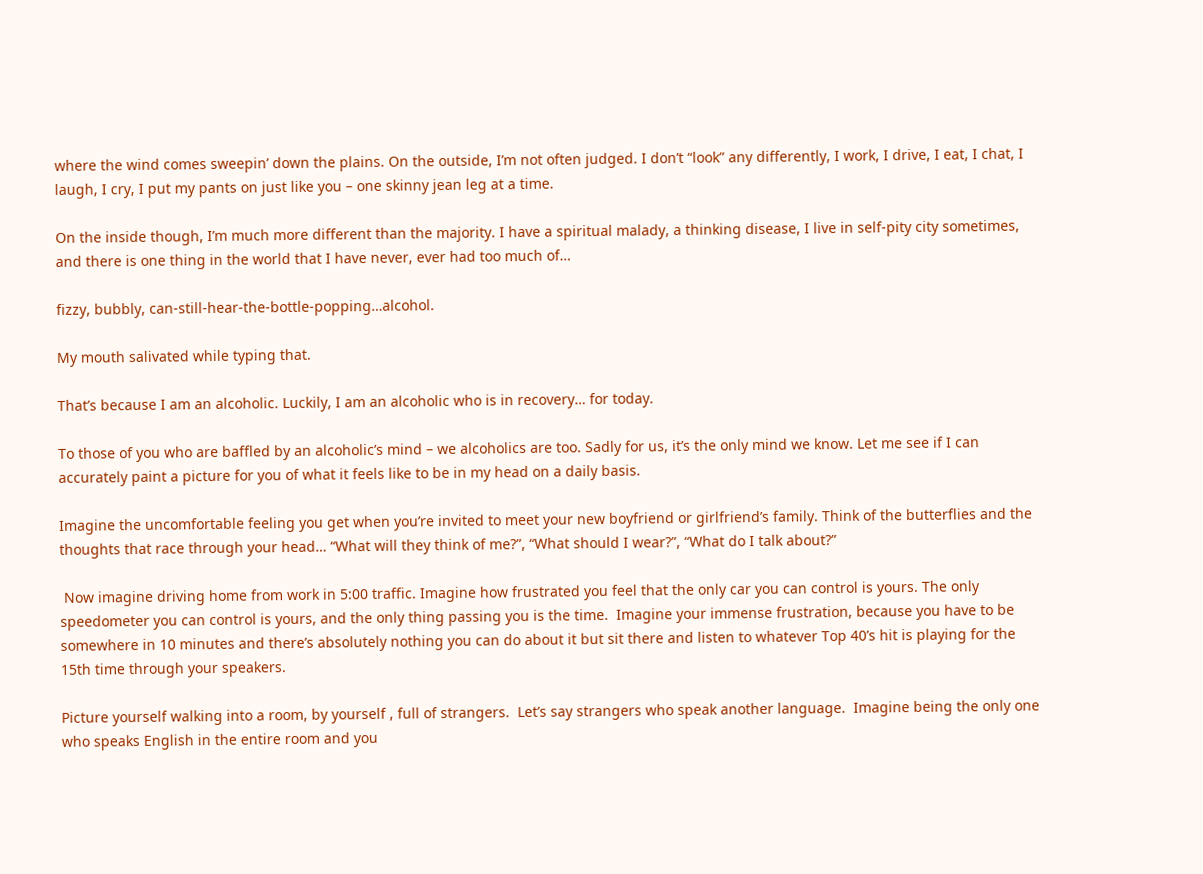where the wind comes sweepin’ down the plains. On the outside, I’m not often judged. I don’t “look” any differently, I work, I drive, I eat, I chat, I laugh, I cry, I put my pants on just like you – one skinny jean leg at a time.

On the inside though, I’m much more different than the majority. I have a spiritual malady, a thinking disease, I live in self-pity city sometimes, and there is one thing in the world that I have never, ever had too much of…

fizzy, bubbly, can-still-hear-the-bottle-popping…alcohol.

My mouth salivated while typing that.

That’s because I am an alcoholic. Luckily, I am an alcoholic who is in recovery… for today.

To those of you who are baffled by an alcoholic’s mind – we alcoholics are too. Sadly for us, it’s the only mind we know. Let me see if I can accurately paint a picture for you of what it feels like to be in my head on a daily basis.

Imagine the uncomfortable feeling you get when you’re invited to meet your new boyfriend or girlfriend’s family. Think of the butterflies and the thoughts that race through your head… “What will they think of me?”, “What should I wear?”, “What do I talk about?”

 Now imagine driving home from work in 5:00 traffic. Imagine how frustrated you feel that the only car you can control is yours. The only speedometer you can control is yours, and the only thing passing you is the time.  Imagine your immense frustration, because you have to be somewhere in 10 minutes and there’s absolutely nothing you can do about it but sit there and listen to whatever Top 40’s hit is playing for the 15th time through your speakers.

Picture yourself walking into a room, by yourself , full of strangers.  Let’s say strangers who speak another language.  Imagine being the only one who speaks English in the entire room and you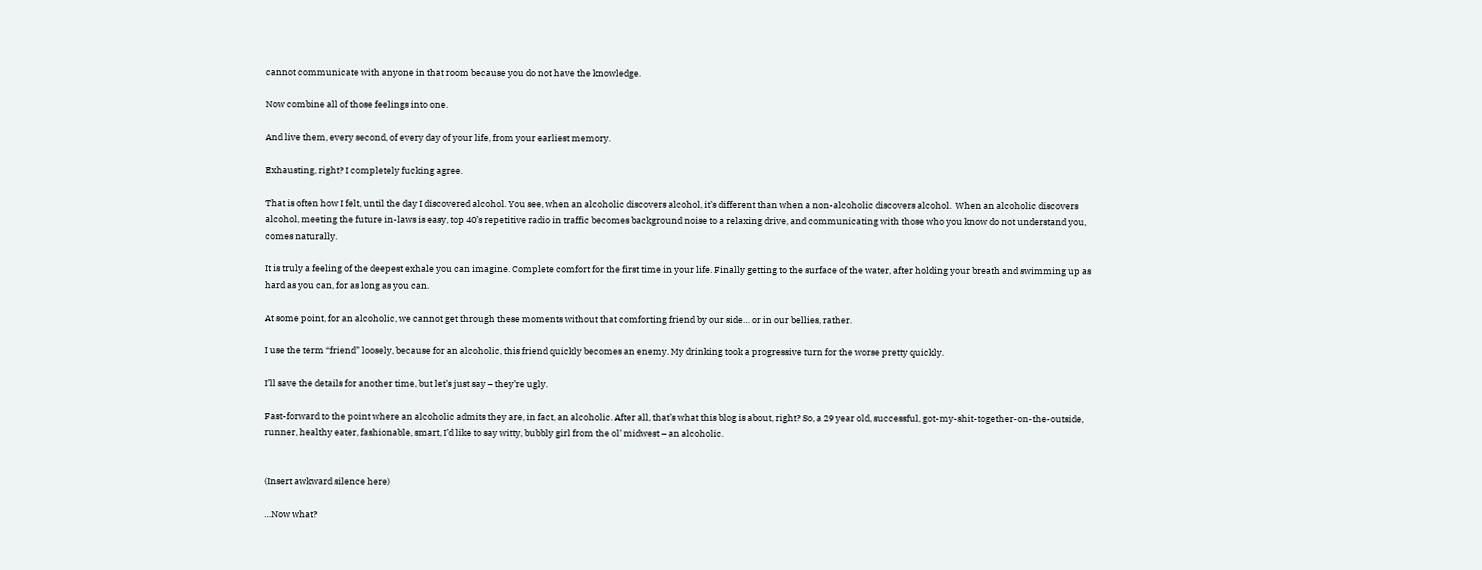cannot communicate with anyone in that room because you do not have the knowledge.

Now combine all of those feelings into one.

And live them, every second, of every day of your life, from your earliest memory.

Exhausting, right? I completely fucking agree.

That is often how I felt, until the day I discovered alcohol. You see, when an alcoholic discovers alcohol, it’s different than when a non-alcoholic discovers alcohol.  When an alcoholic discovers alcohol, meeting the future in-laws is easy, top 40’s repetitive radio in traffic becomes background noise to a relaxing drive, and communicating with those who you know do not understand you, comes naturally.

It is truly a feeling of the deepest exhale you can imagine. Complete comfort for the first time in your life. Finally getting to the surface of the water, after holding your breath and swimming up as hard as you can, for as long as you can.

At some point, for an alcoholic, we cannot get through these moments without that comforting friend by our side… or in our bellies, rather.

I use the term “friend” loosely, because for an alcoholic, this friend quickly becomes an enemy. My drinking took a progressive turn for the worse pretty quickly.

I’ll save the details for another time, but let’s just say – they’re ugly.

Fast-forward to the point where an alcoholic admits they are, in fact, an alcoholic. After all, that’s what this blog is about, right? So, a 29 year old, successful, got-my-shit-together-on-the-outside, runner, healthy eater, fashionable, smart, I’d like to say witty, bubbly girl from the ol’ midwest – an alcoholic.


(Insert awkward silence here)

…Now what?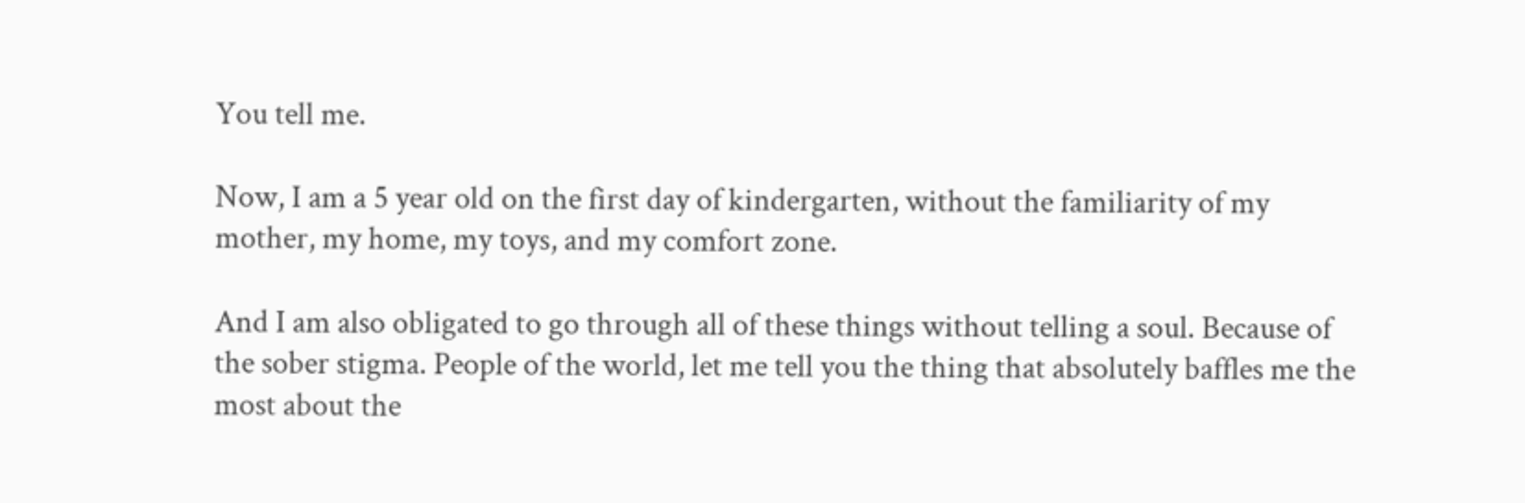You tell me.

Now, I am a 5 year old on the first day of kindergarten, without the familiarity of my mother, my home, my toys, and my comfort zone.

And I am also obligated to go through all of these things without telling a soul. Because of the sober stigma. People of the world, let me tell you the thing that absolutely baffles me the most about the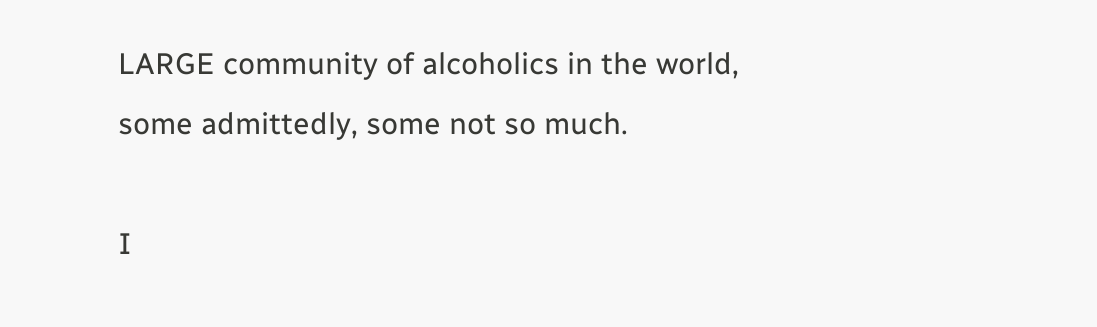LARGE community of alcoholics in the world, some admittedly, some not so much.

I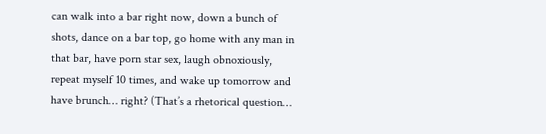can walk into a bar right now, down a bunch of shots, dance on a bar top, go home with any man in that bar, have porn star sex, laugh obnoxiously, repeat myself 10 times, and wake up tomorrow and have brunch… right? (That’s a rhetorical question…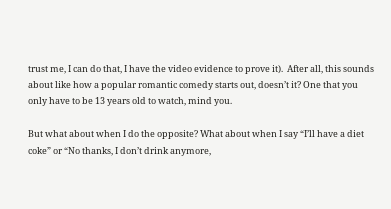trust me, I can do that, I have the video evidence to prove it).  After all, this sounds about like how a popular romantic comedy starts out, doesn’t it? One that you only have to be 13 years old to watch, mind you.

But what about when I do the opposite? What about when I say “I’ll have a diet coke” or “No thanks, I don’t drink anymore,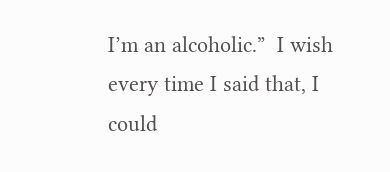I’m an alcoholic.”  I wish every time I said that, I could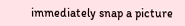immediately snap a picture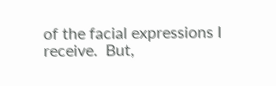of the facial expressions I receive.  But,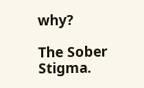why?

The Sober Stigma.